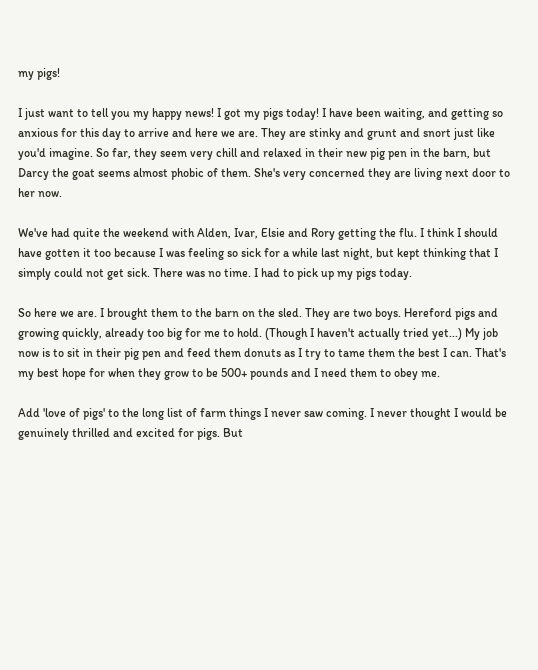my pigs!

I just want to tell you my happy news! I got my pigs today! I have been waiting, and getting so anxious for this day to arrive and here we are. They are stinky and grunt and snort just like you'd imagine. So far, they seem very chill and relaxed in their new pig pen in the barn, but Darcy the goat seems almost phobic of them. She's very concerned they are living next door to her now.

We've had quite the weekend with Alden, Ivar, Elsie and Rory getting the flu. I think I should have gotten it too because I was feeling so sick for a while last night, but kept thinking that I simply could not get sick. There was no time. I had to pick up my pigs today.

So here we are. I brought them to the barn on the sled. They are two boys. Hereford pigs and growing quickly, already too big for me to hold. (Though I haven't actually tried yet...) My job now is to sit in their pig pen and feed them donuts as I try to tame them the best I can. That's my best hope for when they grow to be 500+ pounds and I need them to obey me.

Add 'love of pigs' to the long list of farm things I never saw coming. I never thought I would be genuinely thrilled and excited for pigs. But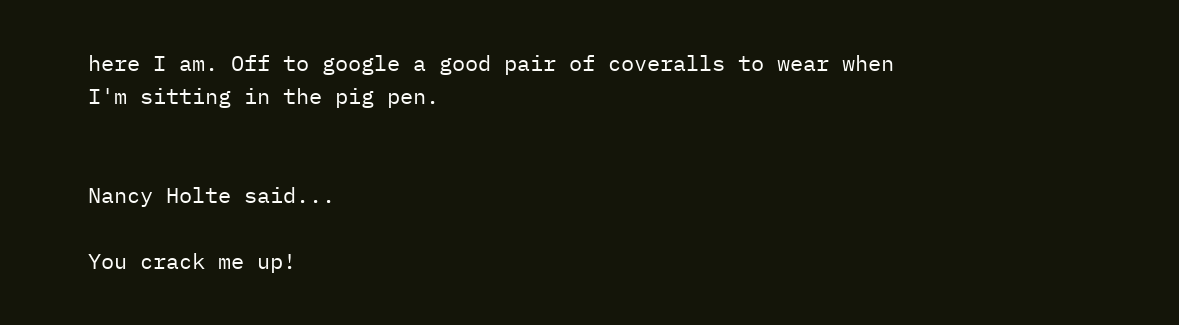here I am. Off to google a good pair of coveralls to wear when I'm sitting in the pig pen.


Nancy Holte said...

You crack me up!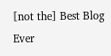[not the] Best Blog Ever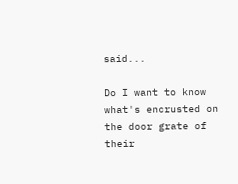said...

Do I want to know what's encrusted on the door grate of their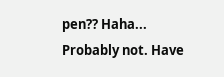pen?? Haha... Probably not. Have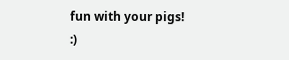fun with your pigs! :)